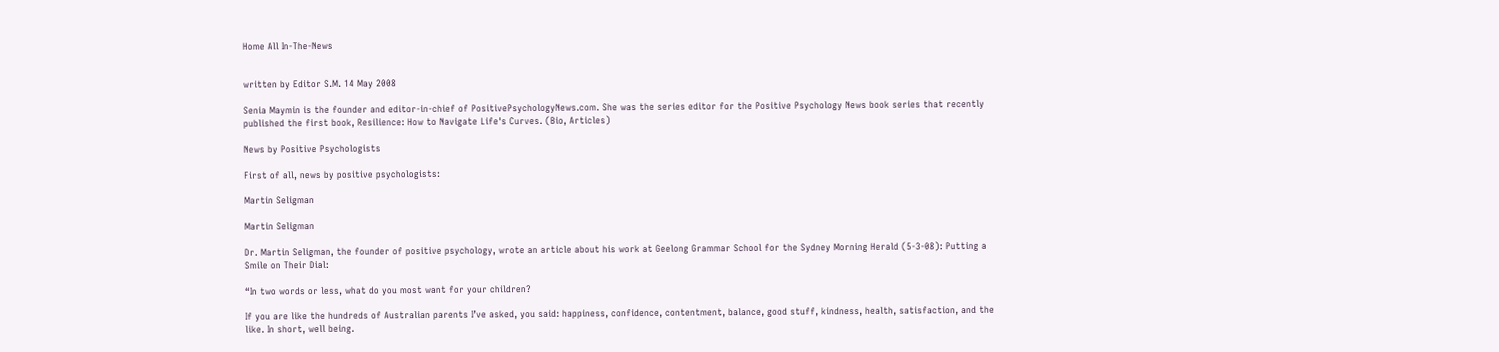Home All In-The-News


written by Editor S.M. 14 May 2008

Senia Maymin is the founder and editor-in-chief of PositivePsychologyNews.com. She was the series editor for the Positive Psychology News book series that recently published the first book, Resilience: How to Navigate Life's Curves. (Bio, Articles)

News by Positive Psychologists

First of all, news by positive psychologists:

Martin Seligman

Martin Seligman

Dr. Martin Seligman, the founder of positive psychology, wrote an article about his work at Geelong Grammar School for the Sydney Morning Herald (5-3-08): Putting a Smile on Their Dial:

“In two words or less, what do you most want for your children?

If you are like the hundreds of Australian parents I’ve asked, you said: happiness, confidence, contentment, balance, good stuff, kindness, health, satisfaction, and the like. In short, well being.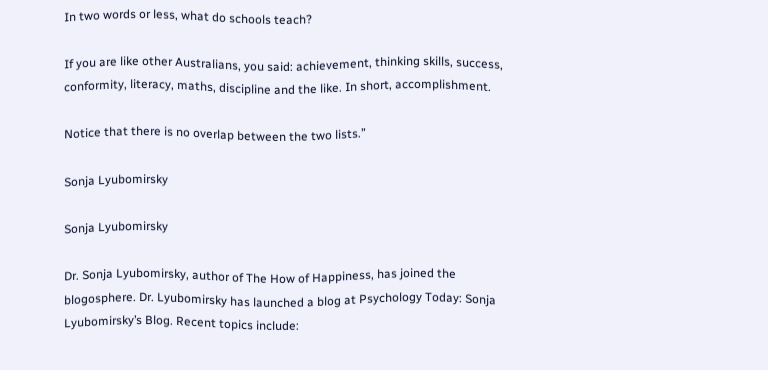In two words or less, what do schools teach?

If you are like other Australians, you said: achievement, thinking skills, success, conformity, literacy, maths, discipline and the like. In short, accomplishment.

Notice that there is no overlap between the two lists.”

Sonja Lyubomirsky

Sonja Lyubomirsky

Dr. Sonja Lyubomirsky, author of The How of Happiness, has joined the blogosphere. Dr. Lyubomirsky has launched a blog at Psychology Today: Sonja Lyubomirsky’s Blog. Recent topics include: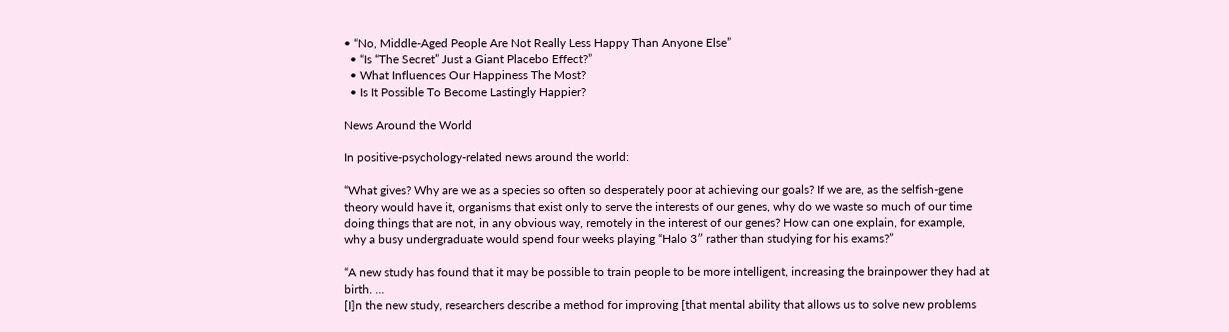• “No, Middle-Aged People Are Not Really Less Happy Than Anyone Else”
  • “Is “The Secret” Just a Giant Placebo Effect?”
  • What Influences Our Happiness The Most?
  • Is It Possible To Become Lastingly Happier?

News Around the World

In positive-psychology-related news around the world:

“What gives? Why are we as a species so often so desperately poor at achieving our goals? If we are, as the selfish-gene theory would have it, organisms that exist only to serve the interests of our genes, why do we waste so much of our time doing things that are not, in any obvious way, remotely in the interest of our genes? How can one explain, for example, why a busy undergraduate would spend four weeks playing “Halo 3″ rather than studying for his exams?”

“A new study has found that it may be possible to train people to be more intelligent, increasing the brainpower they had at birth. …
[I]n the new study, researchers describe a method for improving [that mental ability that allows us to solve new problems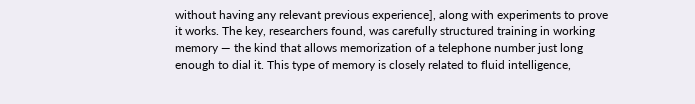without having any relevant previous experience], along with experiments to prove it works. The key, researchers found, was carefully structured training in working memory — the kind that allows memorization of a telephone number just long enough to dial it. This type of memory is closely related to fluid intelligence,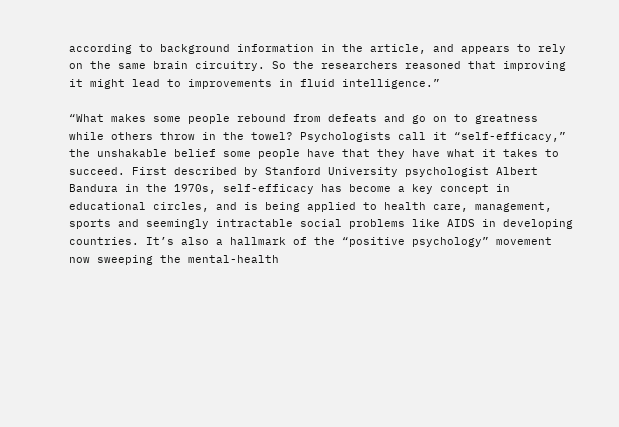according to background information in the article, and appears to rely on the same brain circuitry. So the researchers reasoned that improving it might lead to improvements in fluid intelligence.”

“What makes some people rebound from defeats and go on to greatness while others throw in the towel? Psychologists call it “self-efficacy,” the unshakable belief some people have that they have what it takes to succeed. First described by Stanford University psychologist Albert Bandura in the 1970s, self-efficacy has become a key concept in educational circles, and is being applied to health care, management, sports and seemingly intractable social problems like AIDS in developing countries. It’s also a hallmark of the “positive psychology” movement now sweeping the mental-health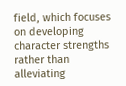field, which focuses on developing character strengths rather than alleviating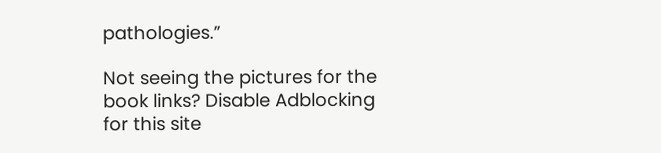pathologies.”

Not seeing the pictures for the book links? Disable Adblocking for this site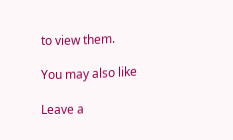to view them.

You may also like

Leave a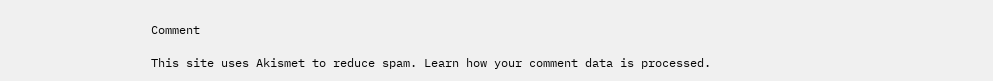Comment

This site uses Akismet to reduce spam. Learn how your comment data is processed.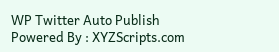WP Twitter Auto Publish Powered By : XYZScripts.com